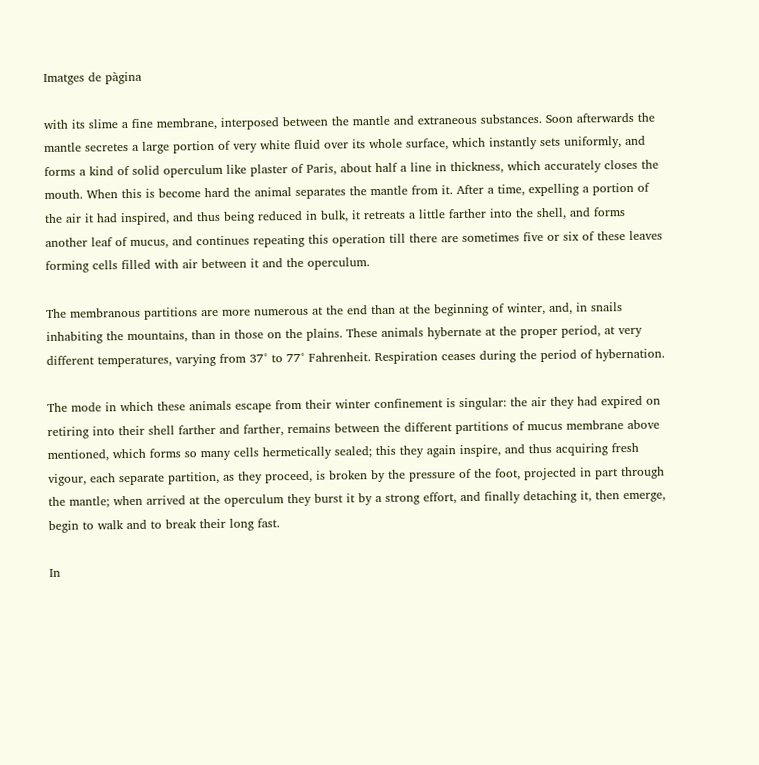Imatges de pàgina

with its slime a fine membrane, interposed between the mantle and extraneous substances. Soon afterwards the mantle secretes a large portion of very white fluid over its whole surface, which instantly sets uniformly, and forms a kind of solid operculum like plaster of Paris, about half a line in thickness, which accurately closes the mouth. When this is become hard the animal separates the mantle from it. After a time, expelling a portion of the air it had inspired, and thus being reduced in bulk, it retreats a little farther into the shell, and forms another leaf of mucus, and continues repeating this operation till there are sometimes five or six of these leaves forming cells filled with air between it and the operculum.

The membranous partitions are more numerous at the end than at the beginning of winter, and, in snails inhabiting the mountains, than in those on the plains. These animals hybernate at the proper period, at very different temperatures, varying from 37° to 77° Fahrenheit. Respiration ceases during the period of hybernation.

The mode in which these animals escape from their winter confinement is singular: the air they had expired on retiring into their shell farther and farther, remains between the different partitions of mucus membrane above mentioned, which forms so many cells hermetically sealed; this they again inspire, and thus acquiring fresh vigour, each separate partition, as they proceed, is broken by the pressure of the foot, projected in part through the mantle; when arrived at the operculum they burst it by a strong effort, and finally detaching it, then emerge, begin to walk and to break their long fast.

In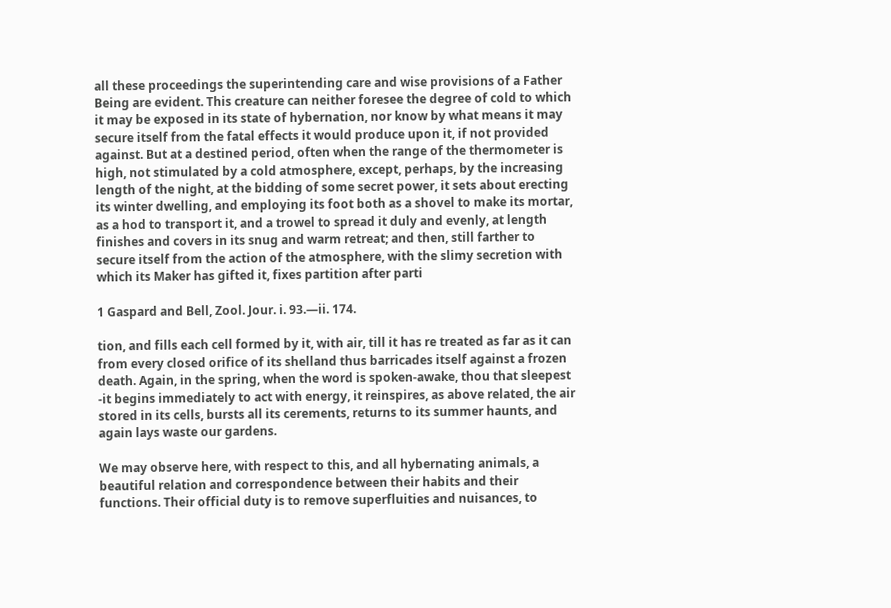all these proceedings the superintending care and wise provisions of a Father Being are evident. This creature can neither foresee the degree of cold to which it may be exposed in its state of hybernation, nor know by what means it may secure itself from the fatal effects it would produce upon it, if not provided against. But at a destined period, often when the range of the thermometer is high, not stimulated by a cold atmosphere, except, perhaps, by the increasing length of the night, at the bidding of some secret power, it sets about erecting its winter dwelling, and employing its foot both as a shovel to make its mortar, as a hod to transport it, and a trowel to spread it duly and evenly, at length finishes and covers in its snug and warm retreat; and then, still farther to secure itself from the action of the atmosphere, with the slimy secretion with which its Maker has gifted it, fixes partition after parti

1 Gaspard and Bell, Zool. Jour. i. 93.—ii. 174.

tion, and fills each cell formed by it, with air, till it has re treated as far as it can from every closed orifice of its shelland thus barricades itself against a frozen death. Again, in the spring, when the word is spoken-awake, thou that sleepest -it begins immediately to act with energy, it reinspires, as above related, the air stored in its cells, bursts all its cerements, returns to its summer haunts, and again lays waste our gardens.

We may observe here, with respect to this, and all hybernating animals, a beautiful relation and correspondence between their habits and their functions. Their official duty is to remove superfluities and nuisances, to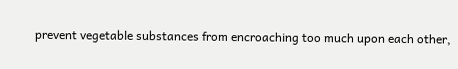prevent vegetable substances from encroaching too much upon each other,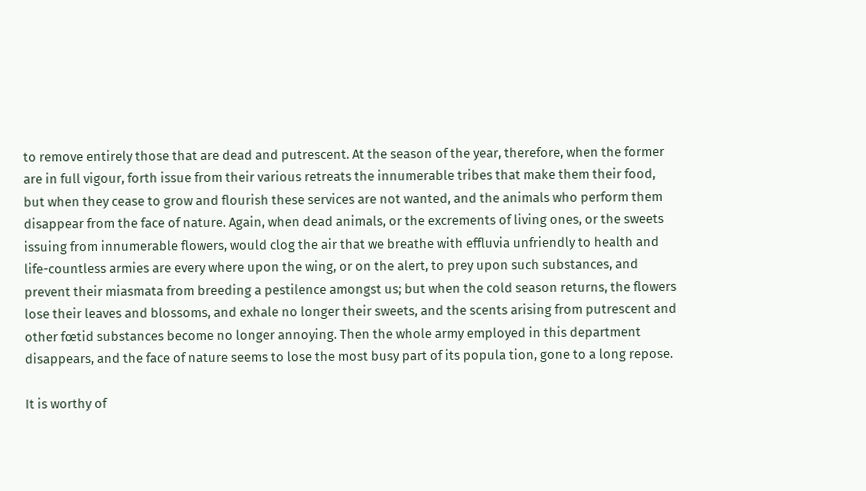to remove entirely those that are dead and putrescent. At the season of the year, therefore, when the former are in full vigour, forth issue from their various retreats the innumerable tribes that make them their food, but when they cease to grow and flourish these services are not wanted, and the animals who perform them disappear from the face of nature. Again, when dead animals, or the excrements of living ones, or the sweets issuing from innumerable flowers, would clog the air that we breathe with effluvia unfriendly to health and life-countless armies are every where upon the wing, or on the alert, to prey upon such substances, and prevent their miasmata from breeding a pestilence amongst us; but when the cold season returns, the flowers lose their leaves and blossoms, and exhale no longer their sweets, and the scents arising from putrescent and other fœtid substances become no longer annoying. Then the whole army employed in this department disappears, and the face of nature seems to lose the most busy part of its popula tion, gone to a long repose.

It is worthy of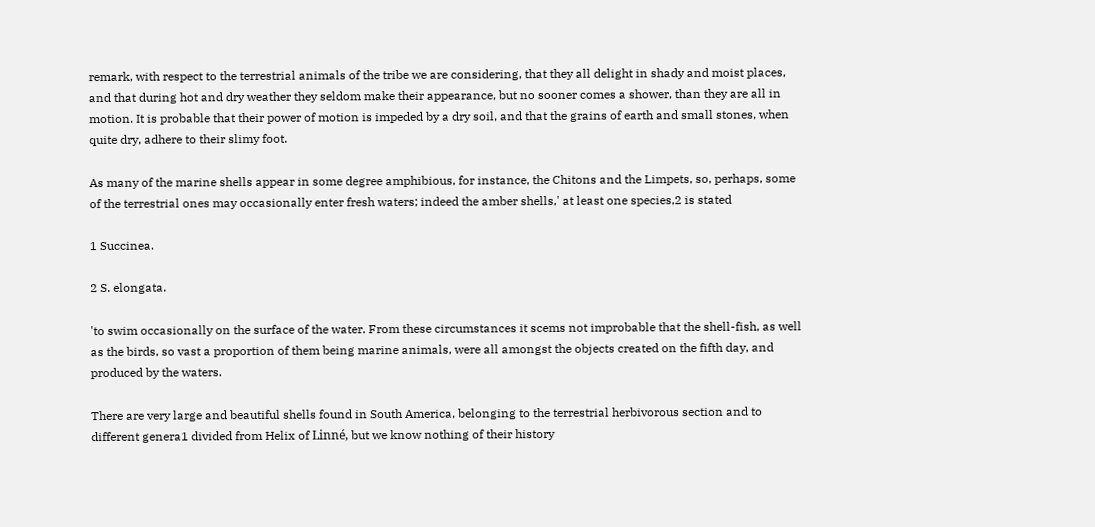remark, with respect to the terrestrial animals of the tribe we are considering, that they all delight in shady and moist places, and that during hot and dry weather they seldom make their appearance, but no sooner comes a shower, than they are all in motion. It is probable that their power of motion is impeded by a dry soil, and that the grains of earth and small stones, when quite dry, adhere to their slimy foot.

As many of the marine shells appear in some degree amphibious, for instance, the Chitons and the Limpets, so, perhaps, some of the terrestrial ones may occasionally enter fresh waters; indeed the amber shells,' at least one species,2 is stated

1 Succinea.

2 S. elongata.

'to swim occasionally on the surface of the water. From these circumstances it scems not improbable that the shell-fish, as well as the birds, so vast a proportion of them being marine animals, were all amongst the objects created on the fifth day, and produced by the waters.

There are very large and beautiful shells found in South America, belonging to the terrestrial herbivorous section and to different genera1 divided from Helix of Linné, but we know nothing of their history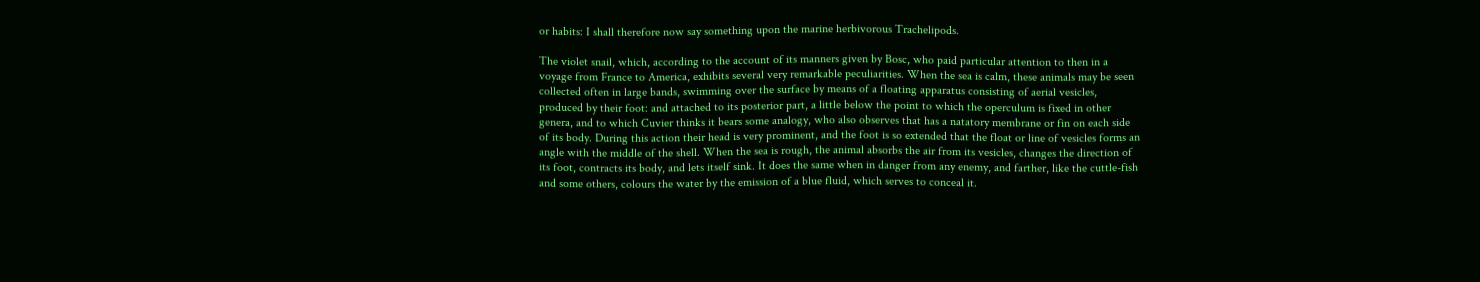or habits: I shall therefore now say something upon the marine herbivorous Trachelipods.

The violet snail, which, according to the account of its manners given by Bosc, who paid particular attention to then in a voyage from France to America, exhibits several very remarkable peculiarities. When the sea is calm, these animals may be seen collected often in large bands, swimming over the surface by means of a floating apparatus consisting of aerial vesicles, produced by their foot: and attached to its posterior part, a little below the point to which the operculum is fixed in other genera, and to which Cuvier thinks it bears some analogy, who also observes that has a natatory membrane or fin on each side of its body. During this action their head is very prominent, and the foot is so extended that the float or line of vesicles forms an angle with the middle of the shell. When the sea is rough, the animal absorbs the air from its vesicles, changes the direction of its foot, contracts its body, and lets itself sink. It does the same when in danger from any enemy, and farther, like the cuttle-fish and some others, colours the water by the emission of a blue fluid, which serves to conceal it.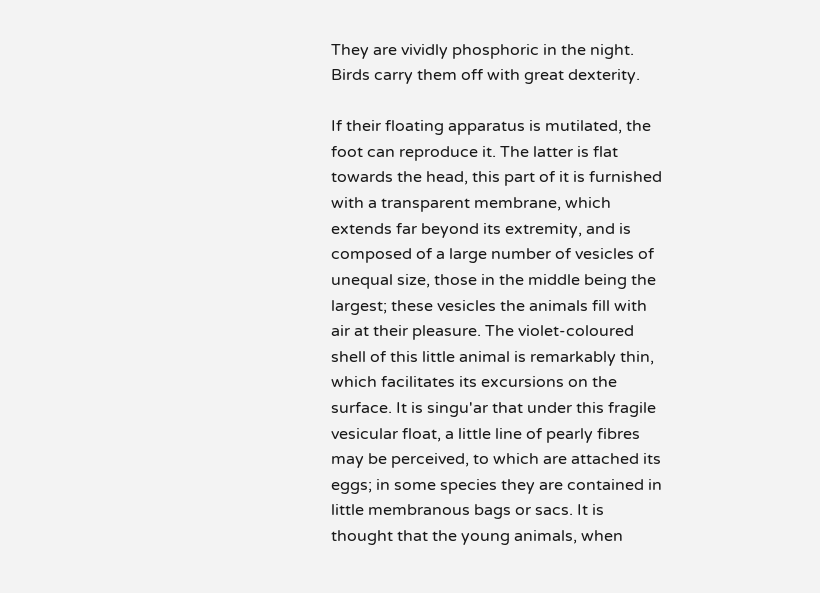They are vividly phosphoric in the night. Birds carry them off with great dexterity.

If their floating apparatus is mutilated, the foot can reproduce it. The latter is flat towards the head, this part of it is furnished with a transparent membrane, which extends far beyond its extremity, and is composed of a large number of vesicles of unequal size, those in the middle being the largest; these vesicles the animals fill with air at their pleasure. The violet-coloured shell of this little animal is remarkably thin, which facilitates its excursions on the surface. It is singu'ar that under this fragile vesicular float, a little line of pearly fibres may be perceived, to which are attached its eggs; in some species they are contained in little membranous bags or sacs. It is thought that the young animals, when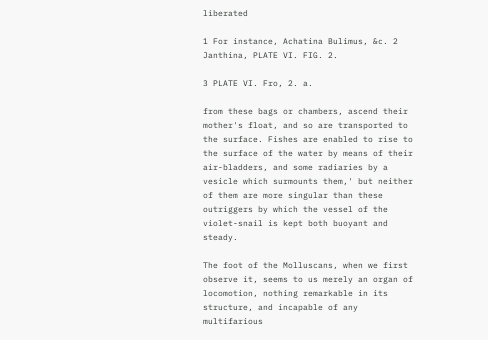liberated

1 For instance, Achatina Bulimus, &c. 2 Janthina, PLATE VI. FIG. 2.

3 PLATE VI. Fro, 2. a.

from these bags or chambers, ascend their mother's float, and so are transported to the surface. Fishes are enabled to rise to the surface of the water by means of their air-bladders, and some radiaries by a vesicle which surmounts them,' but neither of them are more singular than these outriggers by which the vessel of the violet-snail is kept both buoyant and steady.

The foot of the Molluscans, when we first observe it, seems to us merely an organ of locomotion, nothing remarkable in its structure, and incapable of any multifarious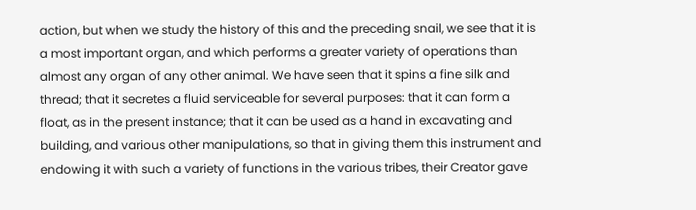action, but when we study the history of this and the preceding snail, we see that it is a most important organ, and which performs a greater variety of operations than almost any organ of any other animal. We have seen that it spins a fine silk and thread; that it secretes a fluid serviceable for several purposes: that it can form a float, as in the present instance; that it can be used as a hand in excavating and building, and various other manipulations, so that in giving them this instrument and endowing it with such a variety of functions in the various tribes, their Creator gave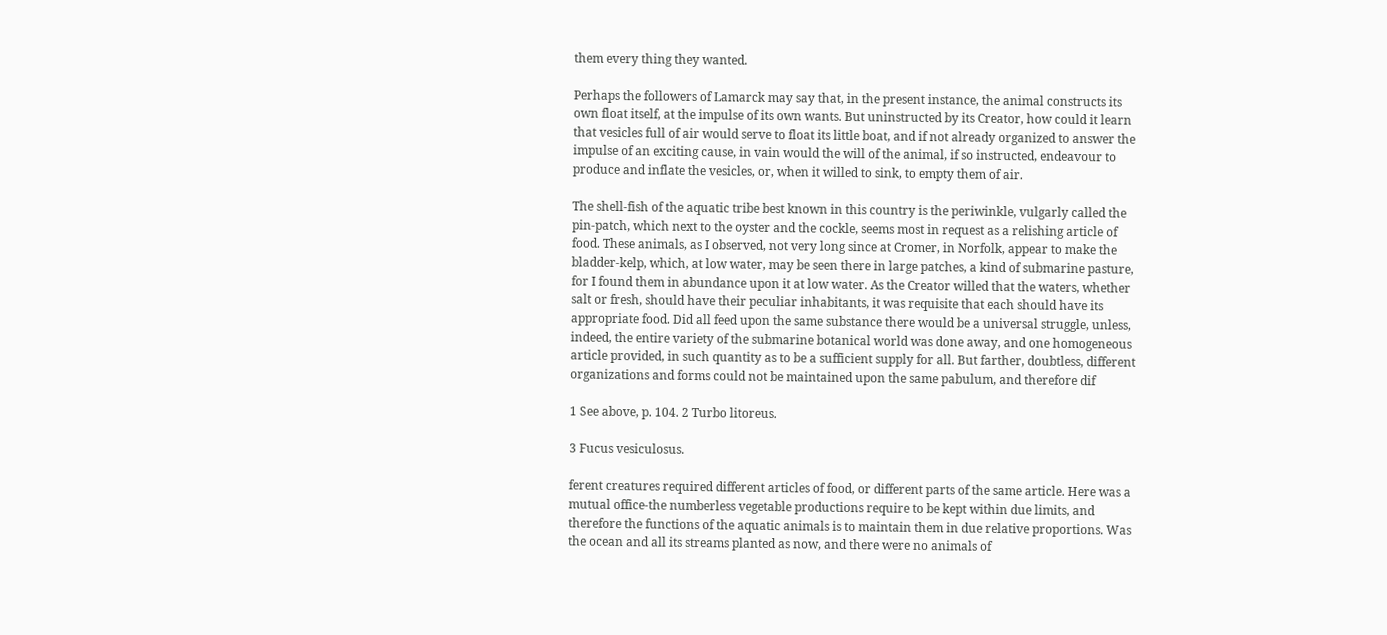them every thing they wanted.

Perhaps the followers of Lamarck may say that, in the present instance, the animal constructs its own float itself, at the impulse of its own wants. But uninstructed by its Creator, how could it learn that vesicles full of air would serve to float its little boat, and if not already organized to answer the impulse of an exciting cause, in vain would the will of the animal, if so instructed, endeavour to produce and inflate the vesicles, or, when it willed to sink, to empty them of air.

The shell-fish of the aquatic tribe best known in this country is the periwinkle, vulgarly called the pin-patch, which next to the oyster and the cockle, seems most in request as a relishing article of food. These animals, as I observed, not very long since at Cromer, in Norfolk, appear to make the bladder-kelp, which, at low water, may be seen there in large patches, a kind of submarine pasture, for I found them in abundance upon it at low water. As the Creator willed that the waters, whether salt or fresh, should have their peculiar inhabitants, it was requisite that each should have its appropriate food. Did all feed upon the same substance there would be a universal struggle, unless, indeed, the entire variety of the submarine botanical world was done away, and one homogeneous article provided, in such quantity as to be a sufficient supply for all. But farther, doubtless, different organizations and forms could not be maintained upon the same pabulum, and therefore dif

1 See above, p. 104. 2 Turbo litoreus.

3 Fucus vesiculosus.

ferent creatures required different articles of food, or different parts of the same article. Here was a mutual office-the numberless vegetable productions require to be kept within due limits, and therefore the functions of the aquatic animals is to maintain them in due relative proportions. Was the ocean and all its streams planted as now, and there were no animals of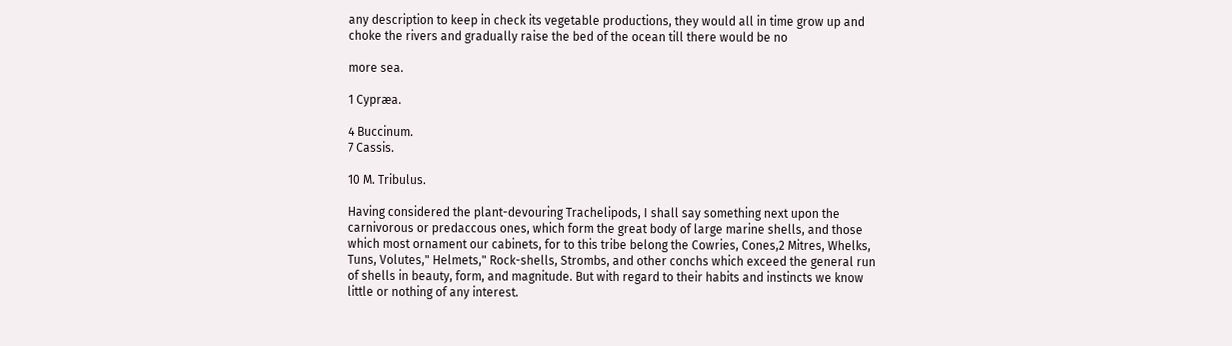any description to keep in check its vegetable productions, they would all in time grow up and choke the rivers and gradually raise the bed of the ocean till there would be no

more sea.

1 Cypræa.

4 Buccinum.
7 Cassis.

10 M. Tribulus.

Having considered the plant-devouring Trachelipods, I shall say something next upon the carnivorous or predaccous ones, which form the great body of large marine shells, and those which most ornament our cabinets, for to this tribe belong the Cowries, Cones,2 Mitres, Whelks, Tuns, Volutes," Helmets," Rock-shells, Strombs, and other conchs which exceed the general run of shells in beauty, form, and magnitude. But with regard to their habits and instincts we know little or nothing of any interest.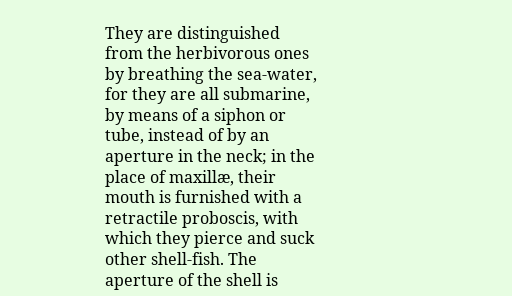They are distinguished from the herbivorous ones by breathing the sea-water, for they are all submarine, by means of a siphon or tube, instead of by an aperture in the neck; in the place of maxillæ, their mouth is furnished with a retractile proboscis, with which they pierce and suck other shell-fish. The aperture of the shell is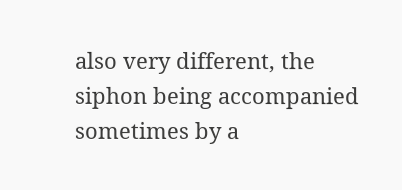also very different, the siphon being accompanied sometimes by a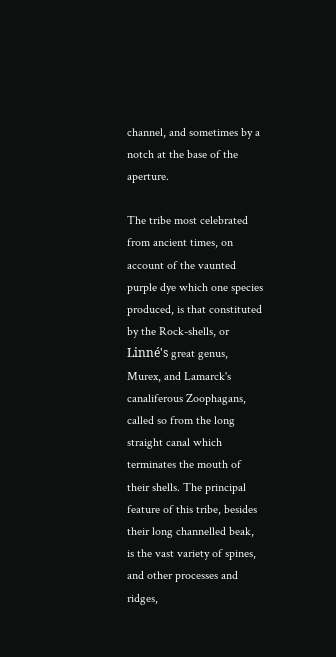channel, and sometimes by a notch at the base of the aperture.

The tribe most celebrated from ancient times, on account of the vaunted purple dye which one species produced, is that constituted by the Rock-shells, or Linné's great genus, Murex, and Lamarck's canaliferous Zoophagans, called so from the long straight canal which terminates the mouth of their shells. The principal feature of this tribe, besides their long channelled beak, is the vast variety of spines, and other processes and ridges,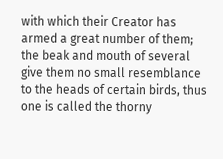with which their Creator has armed a great number of them; the beak and mouth of several give them no small resemblance to the heads of certain birds, thus one is called the thorny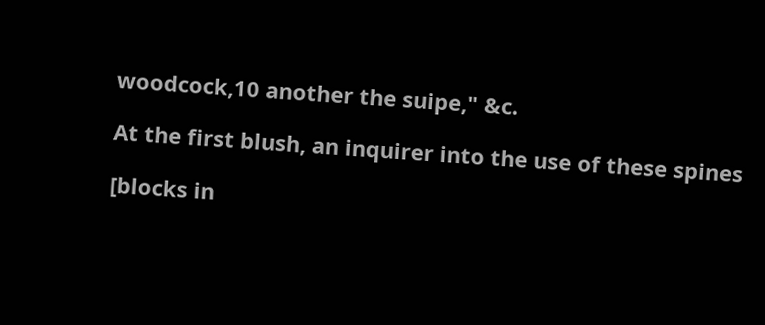woodcock,10 another the suipe," &c.

At the first blush, an inquirer into the use of these spines

[blocks in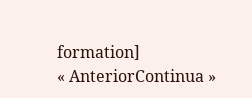formation]
« AnteriorContinua »